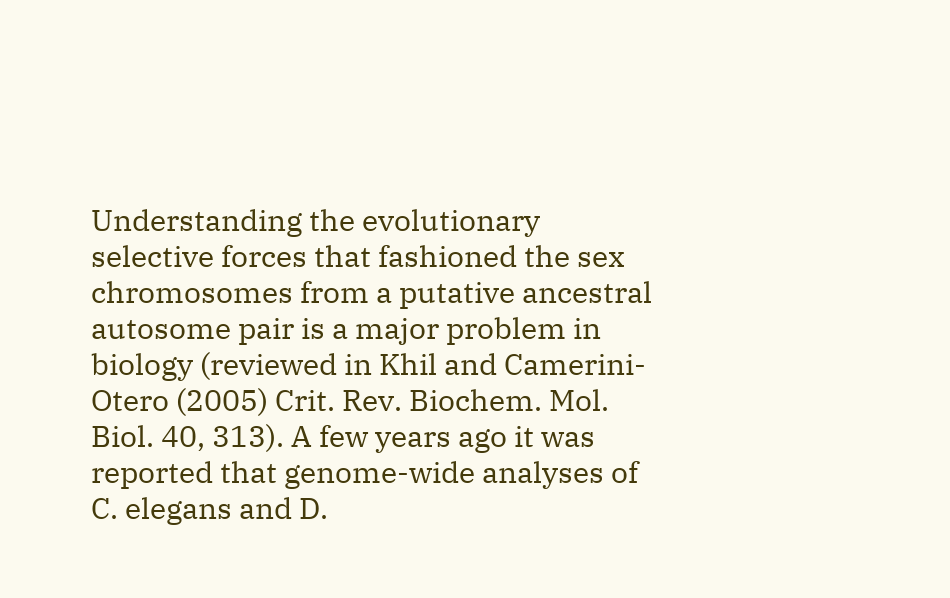Understanding the evolutionary selective forces that fashioned the sex chromosomes from a putative ancestral autosome pair is a major problem in biology (reviewed in Khil and Camerini-Otero (2005) Crit. Rev. Biochem. Mol. Biol. 40, 313). A few years ago it was reported that genome-wide analyses of C. elegans and D.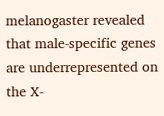melanogaster revealed that male-specific genes are underrepresented on the X-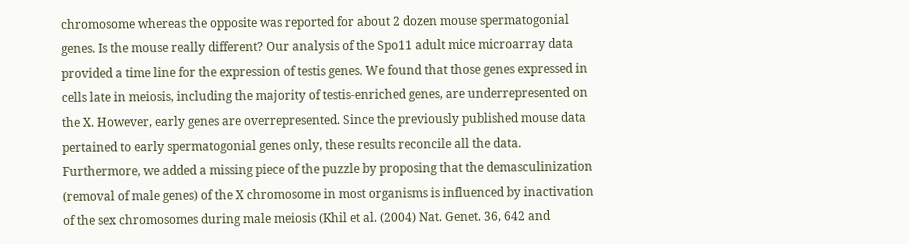chromosome whereas the opposite was reported for about 2 dozen mouse spermatogonial genes. Is the mouse really different? Our analysis of the Spo11 adult mice microarray data provided a time line for the expression of testis genes. We found that those genes expressed in cells late in meiosis, including the majority of testis-enriched genes, are underrepresented on the X. However, early genes are overrepresented. Since the previously published mouse data pertained to early spermatogonial genes only, these results reconcile all the data. Furthermore, we added a missing piece of the puzzle by proposing that the demasculinization (removal of male genes) of the X chromosome in most organisms is influenced by inactivation of the sex chromosomes during male meiosis (Khil et al. (2004) Nat. Genet. 36, 642 and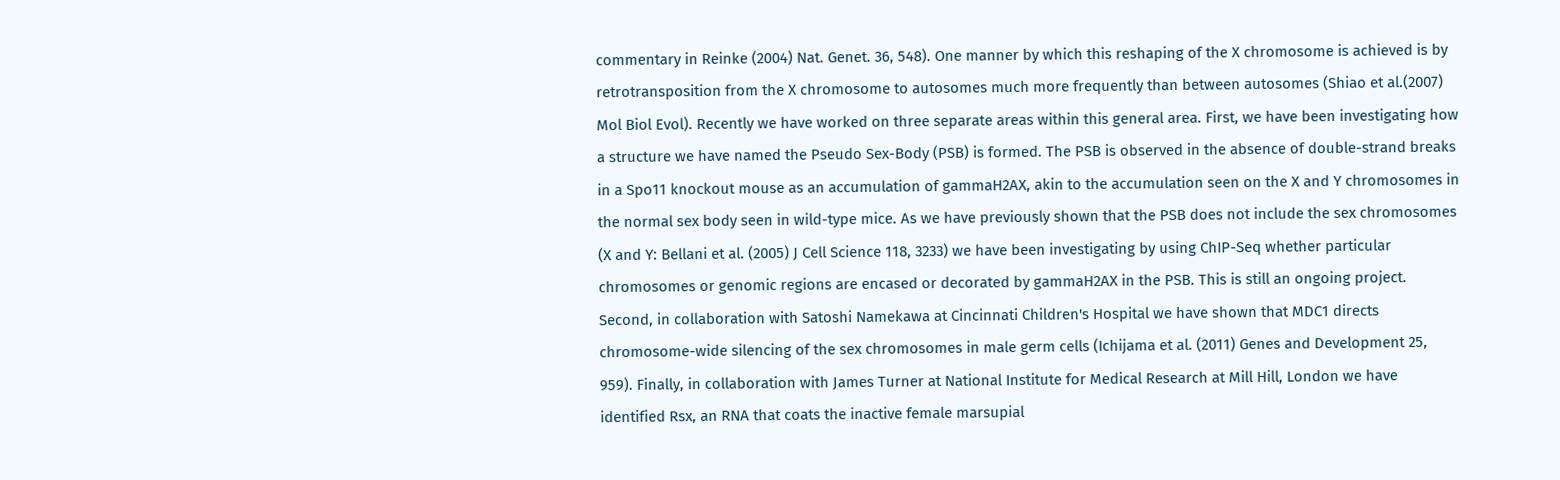commentary in Reinke (2004) Nat. Genet. 36, 548). One manner by which this reshaping of the X chromosome is achieved is by retrotransposition from the X chromosome to autosomes much more frequently than between autosomes (Shiao et al.(2007) Mol Biol Evol). Recently we have worked on three separate areas within this general area. First, we have been investigating how a structure we have named the Pseudo Sex-Body (PSB) is formed. The PSB is observed in the absence of double-strand breaks in a Spo11 knockout mouse as an accumulation of gammaH2AX, akin to the accumulation seen on the X and Y chromosomes in the normal sex body seen in wild-type mice. As we have previously shown that the PSB does not include the sex chromosomes (X and Y: Bellani et al. (2005) J Cell Science 118, 3233) we have been investigating by using ChIP-Seq whether particular chromosomes or genomic regions are encased or decorated by gammaH2AX in the PSB. This is still an ongoing project. Second, in collaboration with Satoshi Namekawa at Cincinnati Children's Hospital we have shown that MDC1 directs chromosome-wide silencing of the sex chromosomes in male germ cells (Ichijama et al. (2011) Genes and Development 25, 959). Finally, in collaboration with James Turner at National Institute for Medical Research at Mill Hill, London we have identified Rsx, an RNA that coats the inactive female marsupial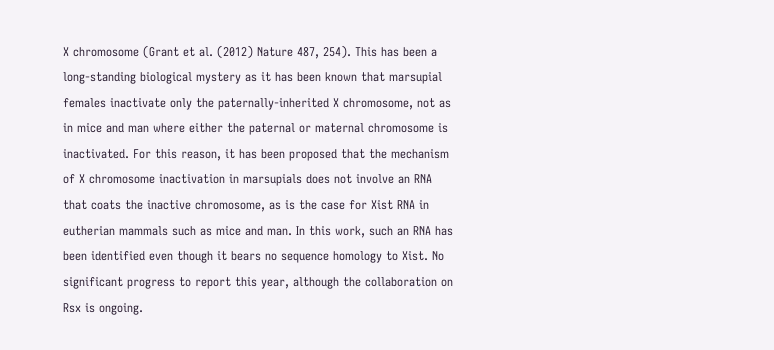X chromosome (Grant et al. (2012) Nature 487, 254). This has been a long-standing biological mystery as it has been known that marsupial females inactivate only the paternally-inherited X chromosome, not as in mice and man where either the paternal or maternal chromosome is inactivated. For this reason, it has been proposed that the mechanism of X chromosome inactivation in marsupials does not involve an RNA that coats the inactive chromosome, as is the case for Xist RNA in eutherian mammals such as mice and man. In this work, such an RNA has been identified even though it bears no sequence homology to Xist. No significant progress to report this year, although the collaboration on Rsx is ongoing.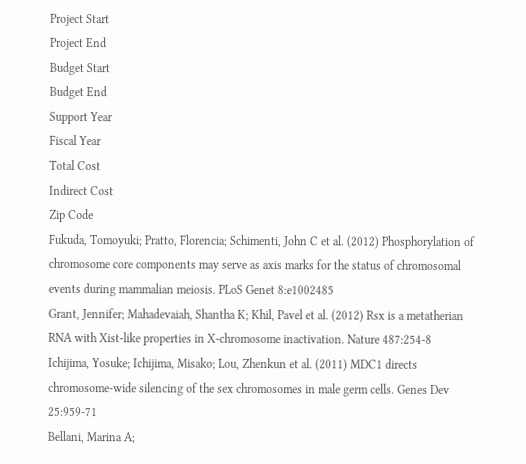Project Start
Project End
Budget Start
Budget End
Support Year
Fiscal Year
Total Cost
Indirect Cost
Zip Code
Fukuda, Tomoyuki; Pratto, Florencia; Schimenti, John C et al. (2012) Phosphorylation of chromosome core components may serve as axis marks for the status of chromosomal events during mammalian meiosis. PLoS Genet 8:e1002485
Grant, Jennifer; Mahadevaiah, Shantha K; Khil, Pavel et al. (2012) Rsx is a metatherian RNA with Xist-like properties in X-chromosome inactivation. Nature 487:254-8
Ichijima, Yosuke; Ichijima, Misako; Lou, Zhenkun et al. (2011) MDC1 directs chromosome-wide silencing of the sex chromosomes in male germ cells. Genes Dev 25:959-71
Bellani, Marina A;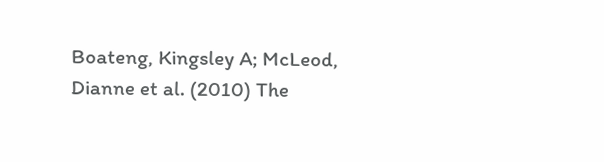Boateng, Kingsley A; McLeod, Dianne et al. (2010) The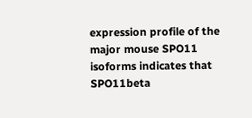expression profile of the major mouse SPO11 isoforms indicates that SPO11beta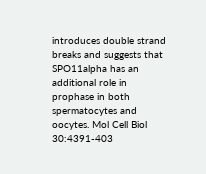introduces double strand breaks and suggests that SPO11alpha has an additional role in prophase in both spermatocytes and oocytes. Mol Cell Biol 30:4391-403